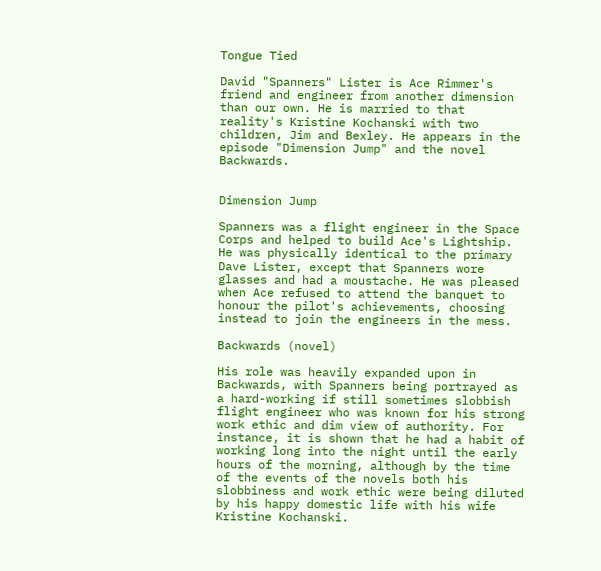Tongue Tied

David "Spanners" Lister is Ace Rimmer's friend and engineer from another dimension than our own. He is married to that reality's Kristine Kochanski with two children, Jim and Bexley. He appears in the episode "Dimension Jump" and the novel Backwards.


Dimension Jump

Spanners was a flight engineer in the Space Corps and helped to build Ace's Lightship. He was physically identical to the primary Dave Lister, except that Spanners wore glasses and had a moustache. He was pleased when Ace refused to attend the banquet to honour the pilot's achievements, choosing instead to join the engineers in the mess.

Backwards (novel)

His role was heavily expanded upon in Backwards, with Spanners being portrayed as a hard-working if still sometimes slobbish flight engineer who was known for his strong work ethic and dim view of authority. For instance, it is shown that he had a habit of working long into the night until the early hours of the morning, although by the time of the events of the novels both his slobbiness and work ethic were being diluted by his happy domestic life with his wife Kristine Kochanski.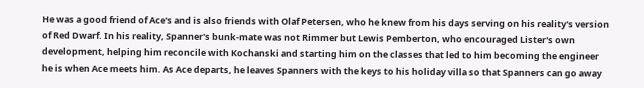He was a good friend of Ace's and is also friends with Olaf Petersen, who he knew from his days serving on his reality's version of Red Dwarf. In his reality, Spanner's bunk-mate was not Rimmer but Lewis Pemberton, who encouraged Lister's own development, helping him reconcile with Kochanski and starting him on the classes that led to him becoming the engineer he is when Ace meets him. As Ace departs, he leaves Spanners with the keys to his holiday villa so that Spanners can go away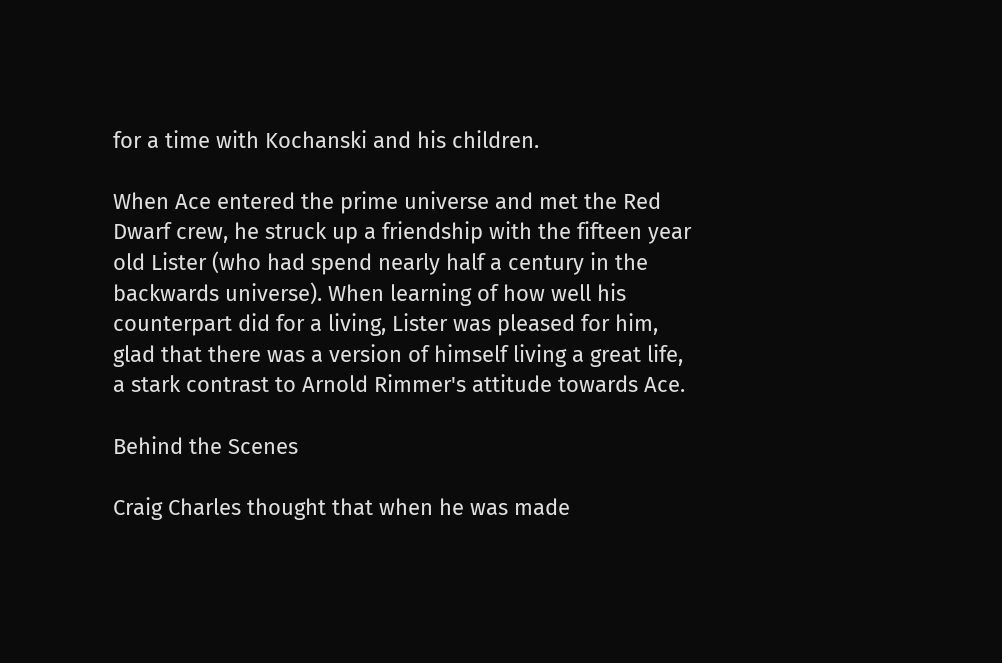for a time with Kochanski and his children.

When Ace entered the prime universe and met the Red Dwarf crew, he struck up a friendship with the fifteen year old Lister (who had spend nearly half a century in the backwards universe). When learning of how well his counterpart did for a living, Lister was pleased for him, glad that there was a version of himself living a great life, a stark contrast to Arnold Rimmer's attitude towards Ace.

Behind the Scenes

Craig Charles thought that when he was made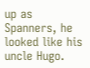up as Spanners, he looked like his uncle Hugo.